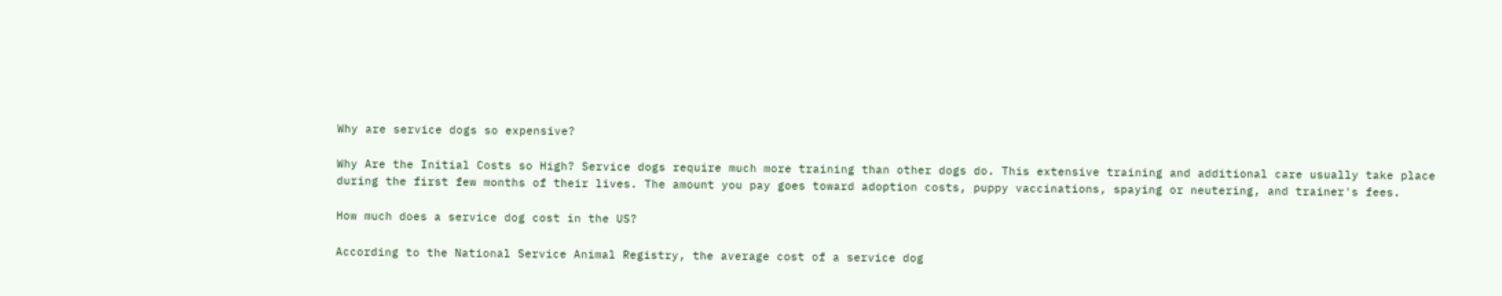Why are service dogs so expensive?

Why Are the Initial Costs so High? Service dogs require much more training than other dogs do. This extensive training and additional care usually take place during the first few months of their lives. The amount you pay goes toward adoption costs, puppy vaccinations, spaying or neutering, and trainer's fees.

How much does a service dog cost in the US?

According to the National Service Animal Registry, the average cost of a service dog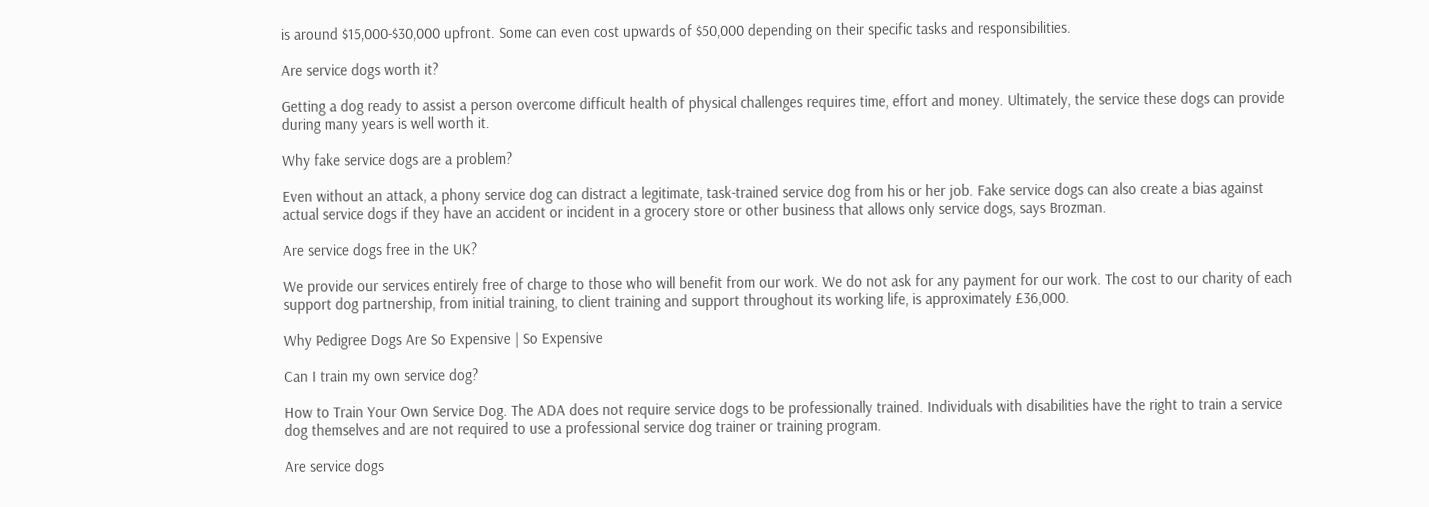is around $15,000-$30,000 upfront. Some can even cost upwards of $50,000 depending on their specific tasks and responsibilities.

Are service dogs worth it?

Getting a dog ready to assist a person overcome difficult health of physical challenges requires time, effort and money. Ultimately, the service these dogs can provide during many years is well worth it.

Why fake service dogs are a problem?

Even without an attack, a phony service dog can distract a legitimate, task-trained service dog from his or her job. Fake service dogs can also create a bias against actual service dogs if they have an accident or incident in a grocery store or other business that allows only service dogs, says Brozman.

Are service dogs free in the UK?

We provide our services entirely free of charge to those who will benefit from our work. We do not ask for any payment for our work. The cost to our charity of each support dog partnership, from initial training, to client training and support throughout its working life, is approximately £36,000.

Why Pedigree Dogs Are So Expensive | So Expensive

Can I train my own service dog?

How to Train Your Own Service Dog. The ADA does not require service dogs to be professionally trained. Individuals with disabilities have the right to train a service dog themselves and are not required to use a professional service dog trainer or training program.

Are service dogs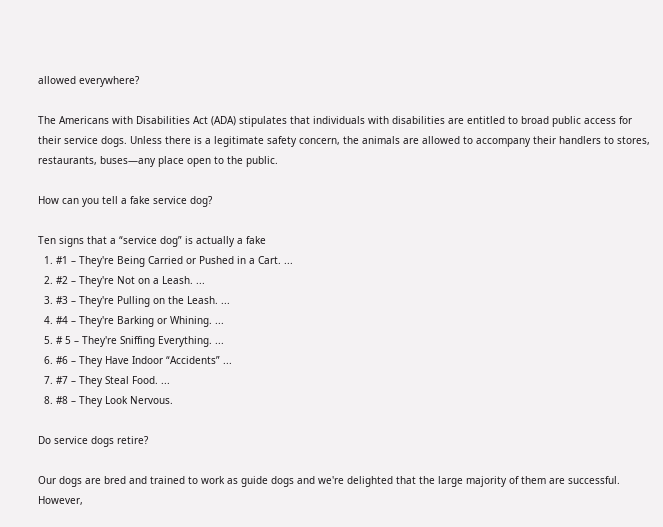allowed everywhere?

The Americans with Disabilities Act (ADA) stipulates that individuals with disabilities are entitled to broad public access for their service dogs. Unless there is a legitimate safety concern, the animals are allowed to accompany their handlers to stores, restaurants, buses—any place open to the public.

How can you tell a fake service dog?

Ten signs that a “service dog” is actually a fake
  1. #1 – They're Being Carried or Pushed in a Cart. ...
  2. #2 – They're Not on a Leash. ...
  3. #3 – They're Pulling on the Leash. ...
  4. #4 – They're Barking or Whining. ...
  5. # 5 – They're Sniffing Everything. ...
  6. #6 – They Have Indoor “Accidents” ...
  7. #7 – They Steal Food. ...
  8. #8 – They Look Nervous.

Do service dogs retire?

Our dogs are bred and trained to work as guide dogs and we're delighted that the large majority of them are successful. However,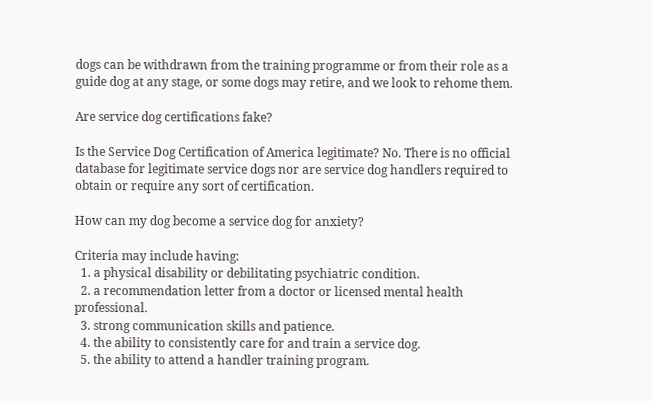dogs can be withdrawn from the training programme or from their role as a guide dog at any stage, or some dogs may retire, and we look to rehome them.

Are service dog certifications fake?

Is the Service Dog Certification of America legitimate? No. There is no official database for legitimate service dogs nor are service dog handlers required to obtain or require any sort of certification.

How can my dog become a service dog for anxiety?

Criteria may include having:
  1. a physical disability or debilitating psychiatric condition.
  2. a recommendation letter from a doctor or licensed mental health professional.
  3. strong communication skills and patience.
  4. the ability to consistently care for and train a service dog.
  5. the ability to attend a handler training program.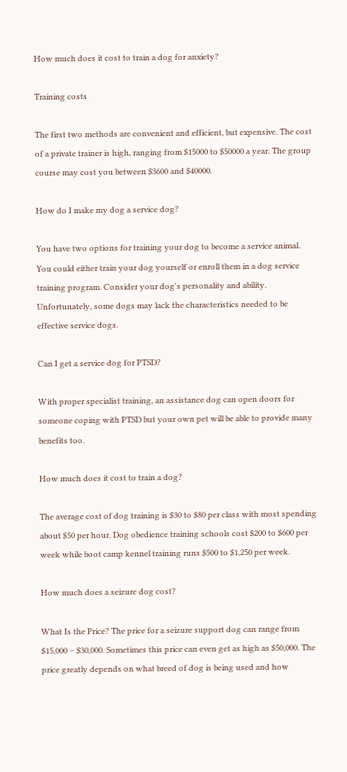How much does it cost to train a dog for anxiety?

Training costs

The first two methods are convenient and efficient, but expensive. The cost of a private trainer is high, ranging from $15000 to $50000 a year. The group course may cost you between $3600 and $40000.

How do I make my dog a service dog?

You have two options for training your dog to become a service animal. You could either train your dog yourself or enroll them in a dog service training program. Consider your dog's personality and ability. Unfortunately, some dogs may lack the characteristics needed to be effective service dogs.

Can I get a service dog for PTSD?

With proper specialist training, an assistance dog can open doors for someone coping with PTSD but your own pet will be able to provide many benefits too.

How much does it cost to train a dog?

The average cost of dog training is $30 to $80 per class with most spending about $50 per hour. Dog obedience training schools cost $200 to $600 per week while boot camp kennel training runs $500 to $1,250 per week.

How much does a seizure dog cost?

What Is the Price? The price for a seizure support dog can range from $15,000 – $30,000. Sometimes this price can even get as high as $50,000. The price greatly depends on what breed of dog is being used and how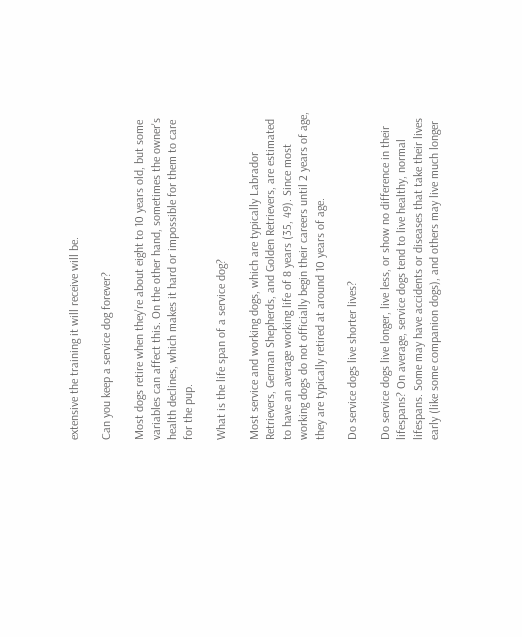extensive the training it will receive will be.

Can you keep a service dog forever?

Most dogs retire when they're about eight to 10 years old, but some variables can affect this. On the other hand, sometimes the owner's health declines, which makes it hard or impossible for them to care for the pup.

What is the life span of a service dog?

Most service and working dogs, which are typically Labrador Retrievers, German Shepherds, and Golden Retrievers, are estimated to have an average working life of 8 years (35, 49). Since most working dogs do not officially begin their careers until 2 years of age, they are typically retired at around 10 years of age.

Do service dogs live shorter lives?

Do service dogs live longer, live less, or show no difference in their lifespans? On average, service dogs tend to live healthy, normal lifespans. Some may have accidents or diseases that take their lives early (like some companion dogs), and others may live much longer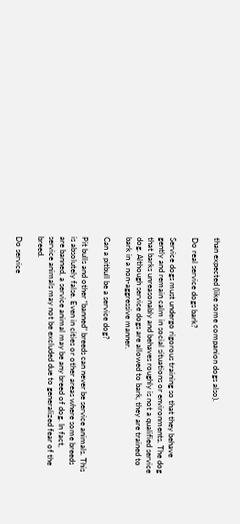than expected (like some companion dogs also).

Do real service dogs bark?

Service dogs must undergo rigorous training so that they behave gently and remain calm in social situations or environments. The dog that barks unreasonably and behaves roughly is not a qualified service dog. Although service dogs are allowed to bark, they are trained to bark in a non-aggressive manner.

Can a pitbull be a service dog?

Pit bulls and other “banned” breeds can never be service animals. This is absolutely false. Even in cities or other areas where some breeds are banned, a service animal may be any breed of dog. In fact, service animals may not be excluded due to generalized fear of the breed.

Do service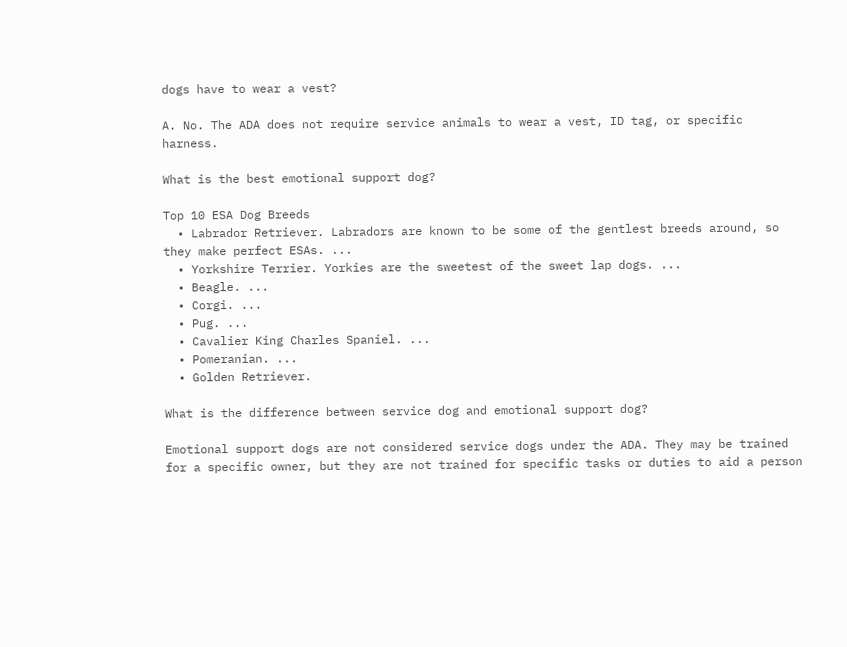dogs have to wear a vest?

A. No. The ADA does not require service animals to wear a vest, ID tag, or specific harness.

What is the best emotional support dog?

Top 10 ESA Dog Breeds
  • Labrador Retriever. Labradors are known to be some of the gentlest breeds around, so they make perfect ESAs. ...
  • Yorkshire Terrier. Yorkies are the sweetest of the sweet lap dogs. ...
  • Beagle. ...
  • Corgi. ...
  • Pug. ...
  • Cavalier King Charles Spaniel. ...
  • Pomeranian. ...
  • Golden Retriever.

What is the difference between service dog and emotional support dog?

Emotional support dogs are not considered service dogs under the ADA. They may be trained for a specific owner, but they are not trained for specific tasks or duties to aid a person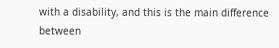with a disability, and this is the main difference between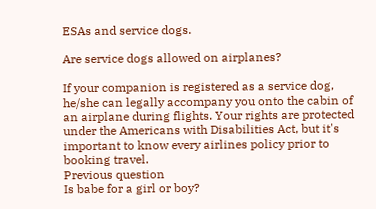ESAs and service dogs.

Are service dogs allowed on airplanes?

If your companion is registered as a service dog, he/she can legally accompany you onto the cabin of an airplane during flights. Your rights are protected under the Americans with Disabilities Act, but it's important to know every airlines policy prior to booking travel.
Previous question
Is babe for a girl or boy?